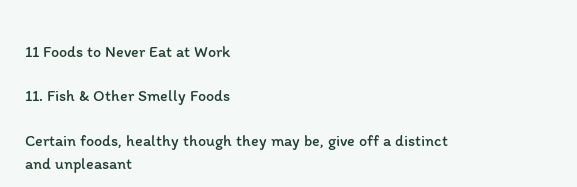11 Foods to Never Eat at Work

11. Fish & Other Smelly Foods

Certain foods, healthy though they may be, give off a distinct and unpleasant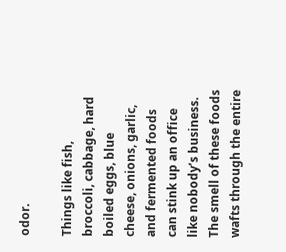odor.

Things like fish, broccoli, cabbage, hard boiled eggs, blue cheese, onions, garlic, and fermented foods can stink up an office like nobody’s business. The smell of these foods wafts through the entire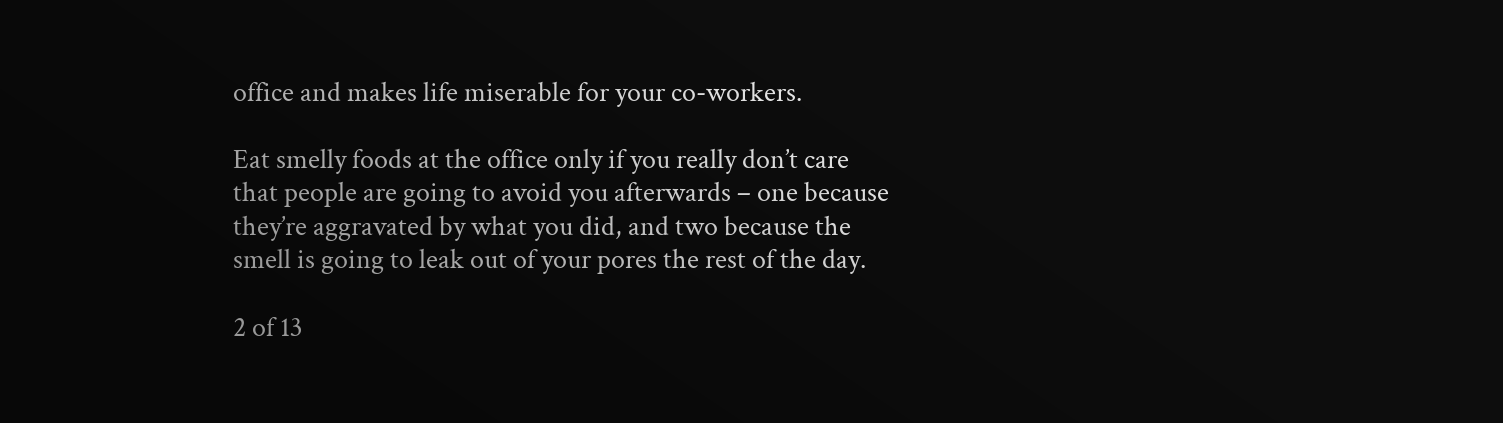office and makes life miserable for your co-workers.

Eat smelly foods at the office only if you really don’t care that people are going to avoid you afterwards – one because they’re aggravated by what you did, and two because the smell is going to leak out of your pores the rest of the day.

2 of 13